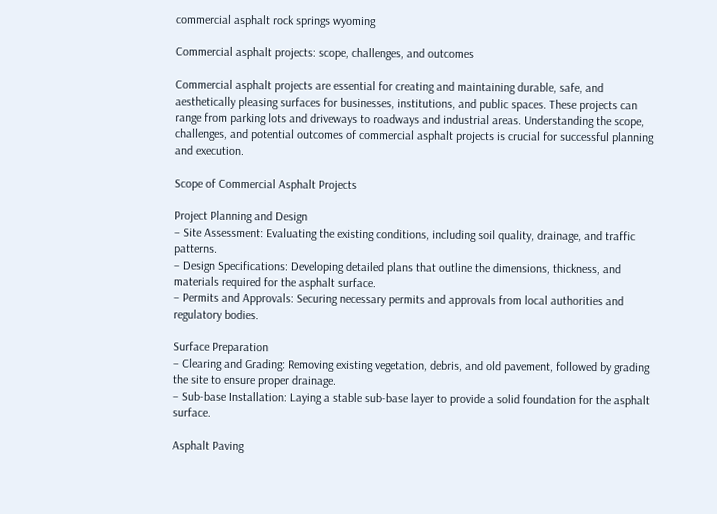commercial asphalt rock springs wyoming

Commercial asphalt projects: scope, challenges, and outcomes

Commercial asphalt projects are essential for creating and maintaining durable, safe, and aesthetically pleasing surfaces for businesses, institutions, and public spaces. These projects can range from parking lots and driveways to roadways and industrial areas. Understanding the scope, challenges, and potential outcomes of commercial asphalt projects is crucial for successful planning and execution.

Scope of Commercial Asphalt Projects

Project Planning and Design
– Site Assessment: Evaluating the existing conditions, including soil quality, drainage, and traffic patterns.
– Design Specifications: Developing detailed plans that outline the dimensions, thickness, and materials required for the asphalt surface.
– Permits and Approvals: Securing necessary permits and approvals from local authorities and regulatory bodies.

Surface Preparation
– Clearing and Grading: Removing existing vegetation, debris, and old pavement, followed by grading the site to ensure proper drainage.
– Sub-base Installation: Laying a stable sub-base layer to provide a solid foundation for the asphalt surface.

Asphalt Paving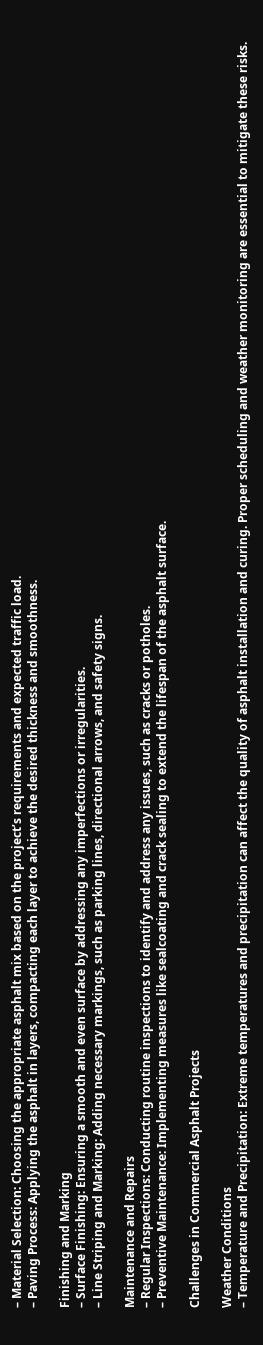– Material Selection: Choosing the appropriate asphalt mix based on the project’s requirements and expected traffic load.
– Paving Process: Applying the asphalt in layers, compacting each layer to achieve the desired thickness and smoothness.

Finishing and Marking
– Surface Finishing: Ensuring a smooth and even surface by addressing any imperfections or irregularities.
– Line Striping and Marking: Adding necessary markings, such as parking lines, directional arrows, and safety signs.

Maintenance and Repairs
– Regular Inspections: Conducting routine inspections to identify and address any issues, such as cracks or potholes.
– Preventive Maintenance: Implementing measures like sealcoating and crack sealing to extend the lifespan of the asphalt surface.

Challenges in Commercial Asphalt Projects

Weather Conditions
– Temperature and Precipitation: Extreme temperatures and precipitation can affect the quality of asphalt installation and curing. Proper scheduling and weather monitoring are essential to mitigate these risks.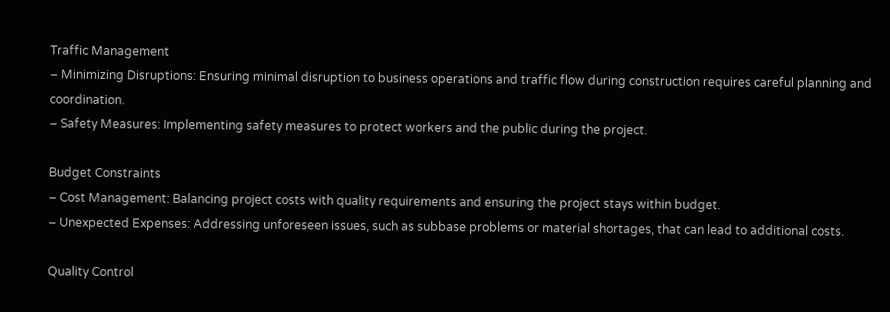Traffic Management
– Minimizing Disruptions: Ensuring minimal disruption to business operations and traffic flow during construction requires careful planning and coordination.
– Safety Measures: Implementing safety measures to protect workers and the public during the project.

Budget Constraints
– Cost Management: Balancing project costs with quality requirements and ensuring the project stays within budget.
– Unexpected Expenses: Addressing unforeseen issues, such as subbase problems or material shortages, that can lead to additional costs.

Quality Control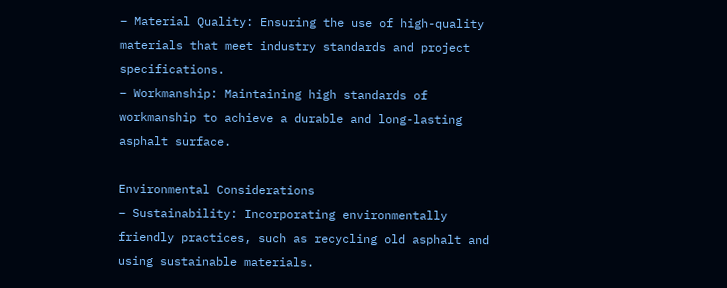– Material Quality: Ensuring the use of high-quality materials that meet industry standards and project specifications.
– Workmanship: Maintaining high standards of workmanship to achieve a durable and long-lasting asphalt surface.

Environmental Considerations
– Sustainability: Incorporating environmentally friendly practices, such as recycling old asphalt and using sustainable materials.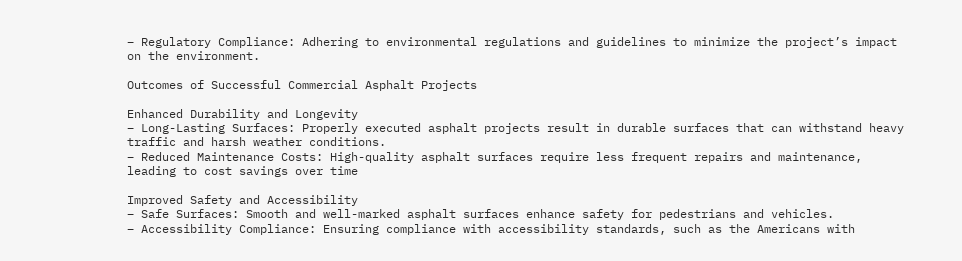– Regulatory Compliance: Adhering to environmental regulations and guidelines to minimize the project’s impact on the environment.

Outcomes of Successful Commercial Asphalt Projects

Enhanced Durability and Longevity
– Long-Lasting Surfaces: Properly executed asphalt projects result in durable surfaces that can withstand heavy traffic and harsh weather conditions.
– Reduced Maintenance Costs: High-quality asphalt surfaces require less frequent repairs and maintenance, leading to cost savings over time

Improved Safety and Accessibility
– Safe Surfaces: Smooth and well-marked asphalt surfaces enhance safety for pedestrians and vehicles.
– Accessibility Compliance: Ensuring compliance with accessibility standards, such as the Americans with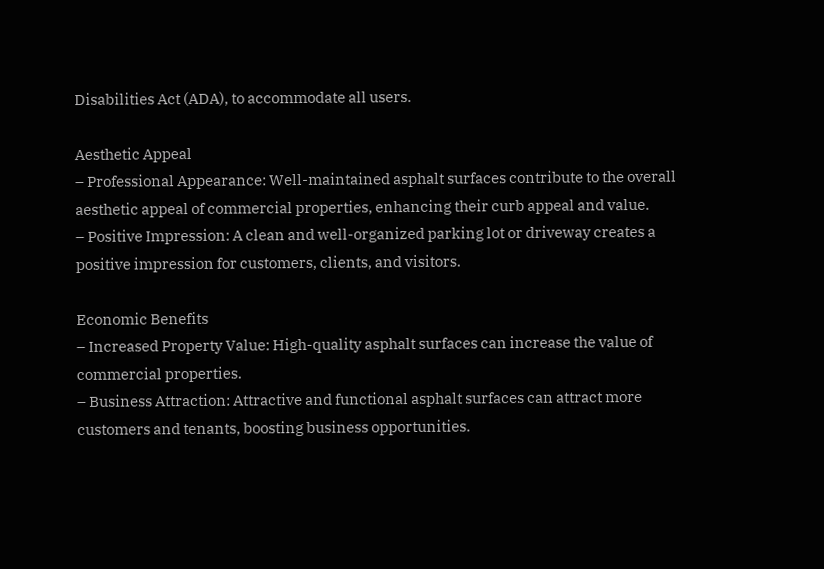Disabilities Act (ADA), to accommodate all users.

Aesthetic Appeal
– Professional Appearance: Well-maintained asphalt surfaces contribute to the overall aesthetic appeal of commercial properties, enhancing their curb appeal and value.
– Positive Impression: A clean and well-organized parking lot or driveway creates a positive impression for customers, clients, and visitors.

Economic Benefits
– Increased Property Value: High-quality asphalt surfaces can increase the value of commercial properties.
– Business Attraction: Attractive and functional asphalt surfaces can attract more customers and tenants, boosting business opportunities.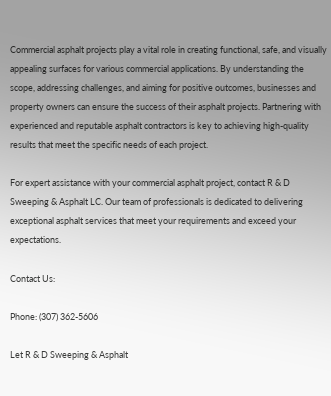Commercial asphalt projects play a vital role in creating functional, safe, and visually appealing surfaces for various commercial applications. By understanding the scope, addressing challenges, and aiming for positive outcomes, businesses and property owners can ensure the success of their asphalt projects. Partnering with experienced and reputable asphalt contractors is key to achieving high-quality results that meet the specific needs of each project.

For expert assistance with your commercial asphalt project, contact R & D Sweeping & Asphalt LC. Our team of professionals is dedicated to delivering exceptional asphalt services that meet your requirements and exceed your expectations.

Contact Us:

Phone: (307) 362-5606

Let R & D Sweeping & Asphalt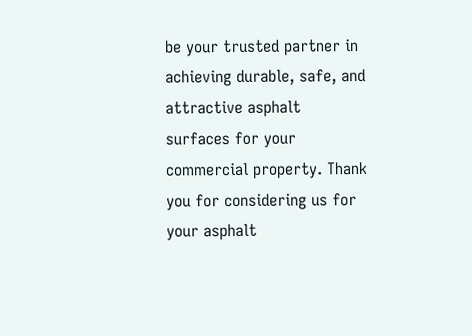be your trusted partner in achieving durable, safe, and attractive asphalt surfaces for your commercial property. Thank you for considering us for your asphalt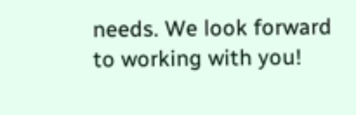needs. We look forward to working with you!